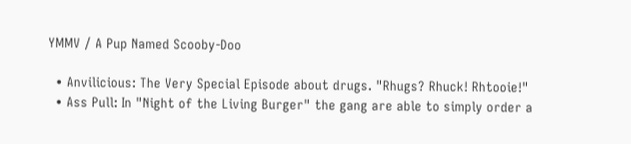YMMV / A Pup Named Scooby-Doo

  • Anvilicious: The Very Special Episode about drugs. "Rhugs? Rhuck! Rhtooie!"
  • Ass Pull: In "Night of the Living Burger" the gang are able to simply order a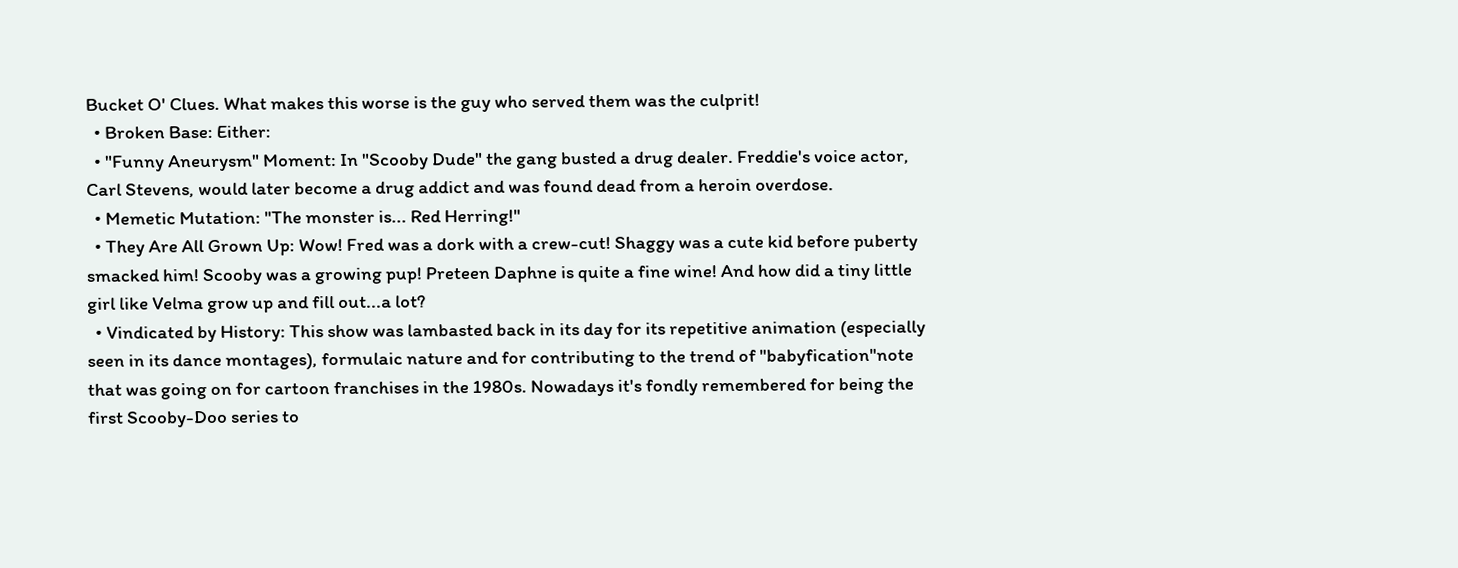Bucket O' Clues. What makes this worse is the guy who served them was the culprit!
  • Broken Base: Either:
  • "Funny Aneurysm" Moment: In "Scooby Dude" the gang busted a drug dealer. Freddie's voice actor, Carl Stevens, would later become a drug addict and was found dead from a heroin overdose.
  • Memetic Mutation: "The monster is... Red Herring!"
  • They Are All Grown Up: Wow! Fred was a dork with a crew-cut! Shaggy was a cute kid before puberty smacked him! Scooby was a growing pup! Preteen Daphne is quite a fine wine! And how did a tiny little girl like Velma grow up and fill out...a lot?
  • Vindicated by History: This show was lambasted back in its day for its repetitive animation (especially seen in its dance montages), formulaic nature and for contributing to the trend of "babyfication"note  that was going on for cartoon franchises in the 1980s. Nowadays it's fondly remembered for being the first Scooby-Doo series to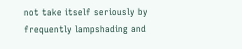not take itself seriously by frequently lampshading and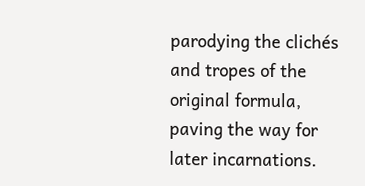parodying the clichés and tropes of the original formula, paving the way for later incarnations.